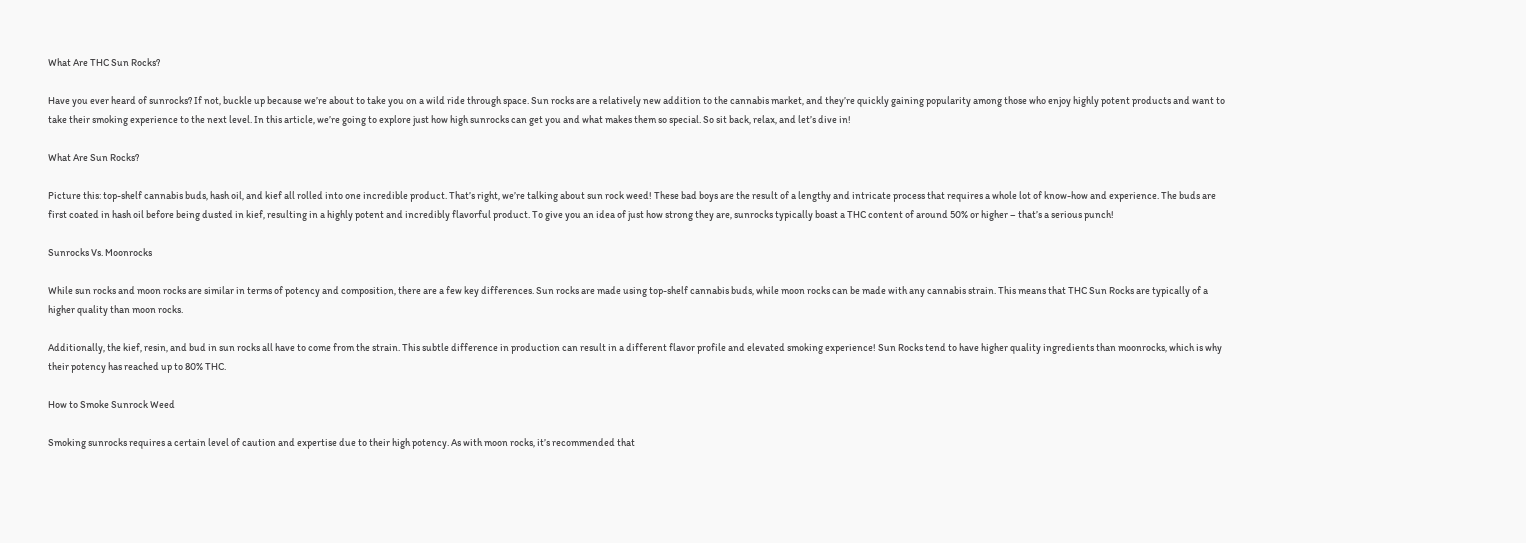What Are THC Sun Rocks?

Have you ever heard of sunrocks? If not, buckle up because we’re about to take you on a wild ride through space. Sun rocks are a relatively new addition to the cannabis market, and they’re quickly gaining popularity among those who enjoy highly potent products and want to take their smoking experience to the next level. In this article, we’re going to explore just how high sunrocks can get you and what makes them so special. So sit back, relax, and let’s dive in!

What Are Sun Rocks?

Picture this: top-shelf cannabis buds, hash oil, and kief all rolled into one incredible product. That’s right, we’re talking about sun rock weed! These bad boys are the result of a lengthy and intricate process that requires a whole lot of know-how and experience. The buds are first coated in hash oil before being dusted in kief, resulting in a highly potent and incredibly flavorful product. To give you an idea of just how strong they are, sunrocks typically boast a THC content of around 50% or higher – that’s a serious punch!

Sunrocks Vs. Moonrocks

While sun rocks and moon rocks are similar in terms of potency and composition, there are a few key differences. Sun rocks are made using top-shelf cannabis buds, while moon rocks can be made with any cannabis strain. This means that THC Sun Rocks are typically of a higher quality than moon rocks.

Additionally, the kief, resin, and bud in sun rocks all have to come from the strain. This subtle difference in production can result in a different flavor profile and elevated smoking experience! Sun Rocks tend to have higher quality ingredients than moonrocks, which is why their potency has reached up to 80% THC.

How to Smoke Sunrock Weed

Smoking sunrocks requires a certain level of caution and expertise due to their high potency. As with moon rocks, it’s recommended that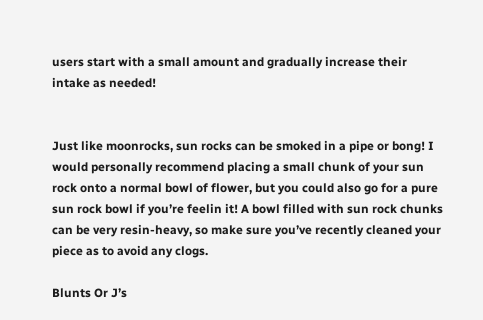users start with a small amount and gradually increase their intake as needed!


Just like moonrocks, sun rocks can be smoked in a pipe or bong! I would personally recommend placing a small chunk of your sun rock onto a normal bowl of flower, but you could also go for a pure sun rock bowl if you’re feelin it! A bowl filled with sun rock chunks can be very resin-heavy, so make sure you’ve recently cleaned your piece as to avoid any clogs.

Blunts Or J’s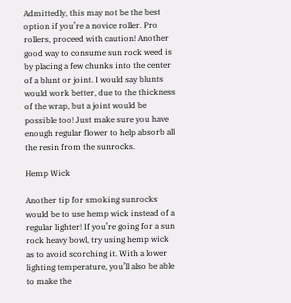Admittedly, this may not be the best option if you’re a novice roller. Pro rollers, proceed with caution! Another good way to consume sun rock weed is by placing a few chunks into the center of a blunt or joint. I would say blunts would work better, due to the thickness of the wrap, but a joint would be possible too! Just make sure you have enough regular flower to help absorb all the resin from the sunrocks.

Hemp Wick

Another tip for smoking sunrocks would be to use hemp wick instead of a regular lighter! If you’re going for a sun rock heavy bowl, try using hemp wick as to avoid scorching it. With a lower lighting temperature, you’ll also be able to make the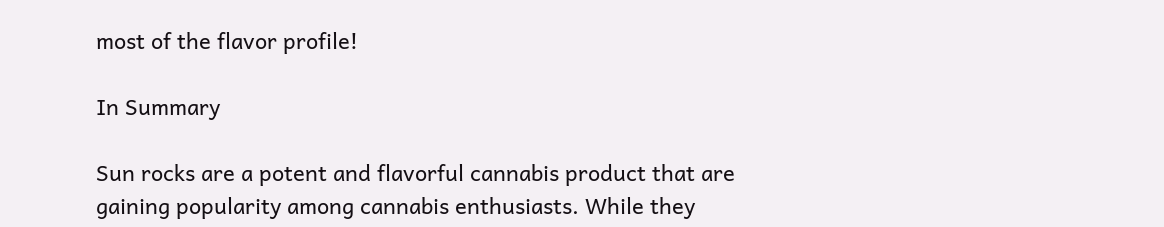most of the flavor profile!

In Summary

Sun rocks are a potent and flavorful cannabis product that are gaining popularity among cannabis enthusiasts. While they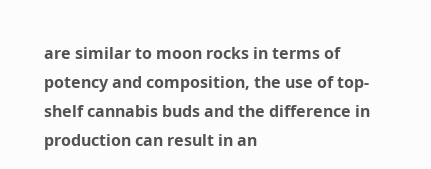are similar to moon rocks in terms of potency and composition, the use of top-shelf cannabis buds and the difference in production can result in an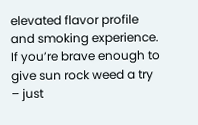elevated flavor profile and smoking experience. If you’re brave enough to give sun rock weed a try – just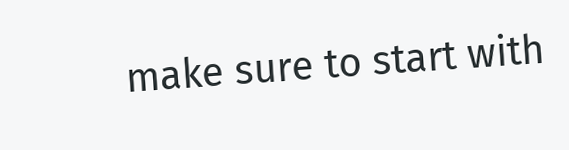make sure to start with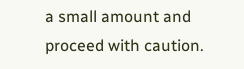a small amount and proceed with caution.